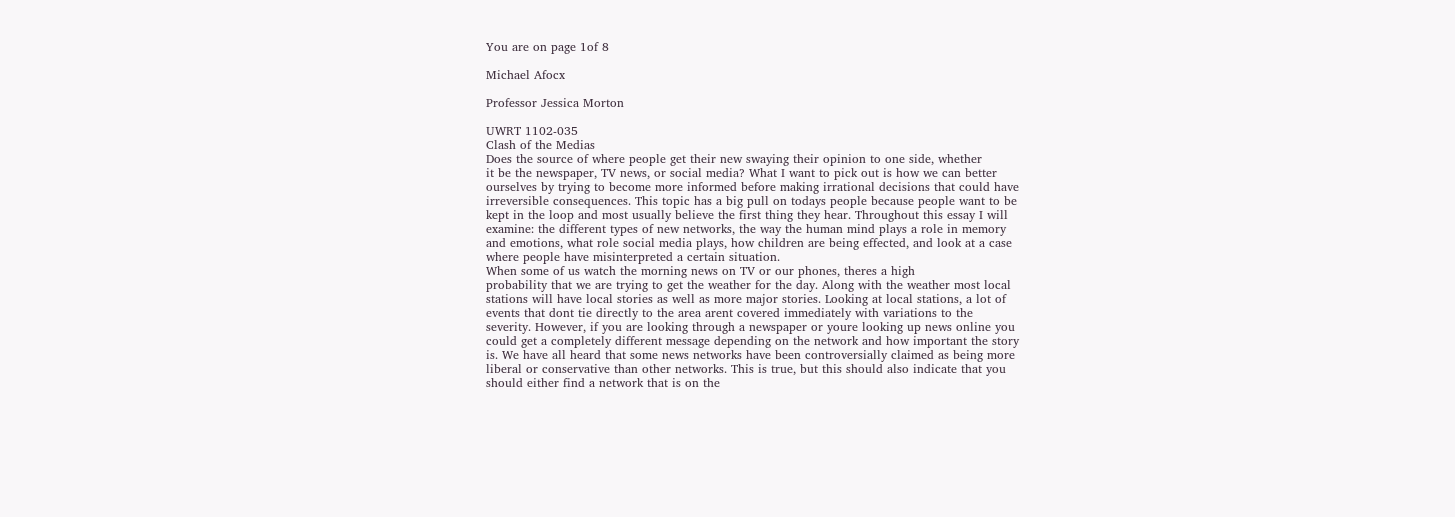You are on page 1of 8

Michael Afocx

Professor Jessica Morton

UWRT 1102-035
Clash of the Medias
Does the source of where people get their new swaying their opinion to one side, whether
it be the newspaper, TV news, or social media? What I want to pick out is how we can better
ourselves by trying to become more informed before making irrational decisions that could have
irreversible consequences. This topic has a big pull on todays people because people want to be
kept in the loop and most usually believe the first thing they hear. Throughout this essay I will
examine: the different types of new networks, the way the human mind plays a role in memory
and emotions, what role social media plays, how children are being effected, and look at a case
where people have misinterpreted a certain situation.
When some of us watch the morning news on TV or our phones, theres a high
probability that we are trying to get the weather for the day. Along with the weather most local
stations will have local stories as well as more major stories. Looking at local stations, a lot of
events that dont tie directly to the area arent covered immediately with variations to the
severity. However, if you are looking through a newspaper or youre looking up news online you
could get a completely different message depending on the network and how important the story
is. We have all heard that some news networks have been controversially claimed as being more
liberal or conservative than other networks. This is true, but this should also indicate that you
should either find a network that is on the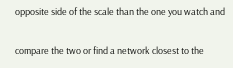opposite side of the scale than the one you watch and

compare the two or find a network closest to the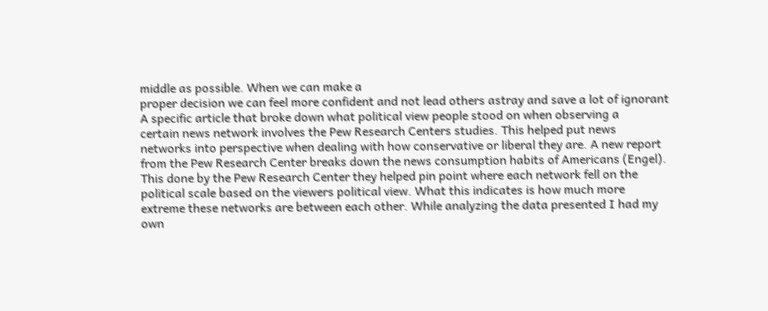middle as possible. When we can make a
proper decision we can feel more confident and not lead others astray and save a lot of ignorant
A specific article that broke down what political view people stood on when observing a
certain news network involves the Pew Research Centers studies. This helped put news
networks into perspective when dealing with how conservative or liberal they are. A new report
from the Pew Research Center breaks down the news consumption habits of Americans (Engel).
This done by the Pew Research Center they helped pin point where each network fell on the
political scale based on the viewers political view. What this indicates is how much more
extreme these networks are between each other. While analyzing the data presented I had my
own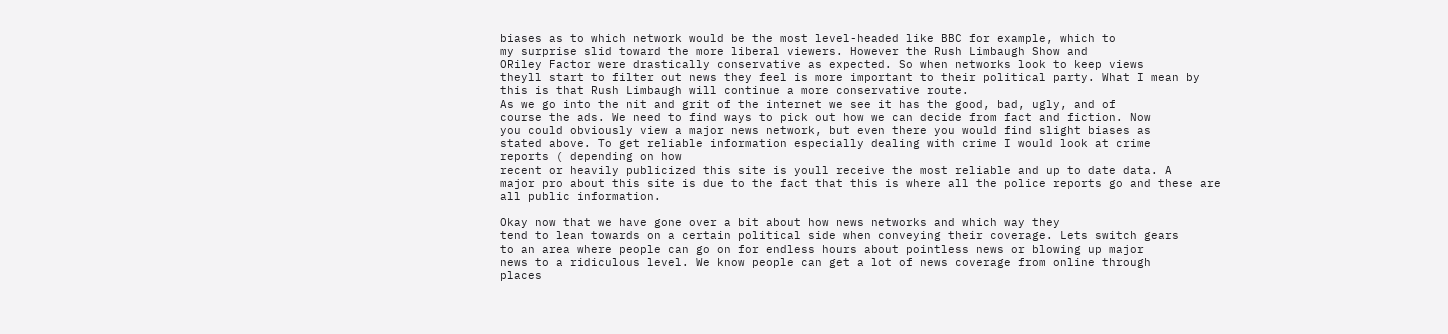biases as to which network would be the most level-headed like BBC for example, which to
my surprise slid toward the more liberal viewers. However the Rush Limbaugh Show and
ORiley Factor were drastically conservative as expected. So when networks look to keep views
theyll start to filter out news they feel is more important to their political party. What I mean by
this is that Rush Limbaugh will continue a more conservative route.
As we go into the nit and grit of the internet we see it has the good, bad, ugly, and of
course the ads. We need to find ways to pick out how we can decide from fact and fiction. Now
you could obviously view a major news network, but even there you would find slight biases as
stated above. To get reliable information especially dealing with crime I would look at crime
reports ( depending on how
recent or heavily publicized this site is youll receive the most reliable and up to date data. A
major pro about this site is due to the fact that this is where all the police reports go and these are
all public information.

Okay now that we have gone over a bit about how news networks and which way they
tend to lean towards on a certain political side when conveying their coverage. Lets switch gears
to an area where people can go on for endless hours about pointless news or blowing up major
news to a ridiculous level. We know people can get a lot of news coverage from online through
places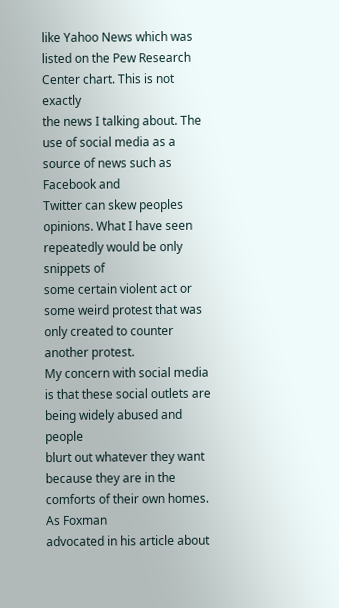like Yahoo News which was listed on the Pew Research Center chart. This is not exactly
the news I talking about. The use of social media as a source of news such as Facebook and
Twitter can skew peoples opinions. What I have seen repeatedly would be only snippets of
some certain violent act or some weird protest that was only created to counter another protest.
My concern with social media is that these social outlets are being widely abused and people
blurt out whatever they want because they are in the comforts of their own homes. As Foxman
advocated in his article about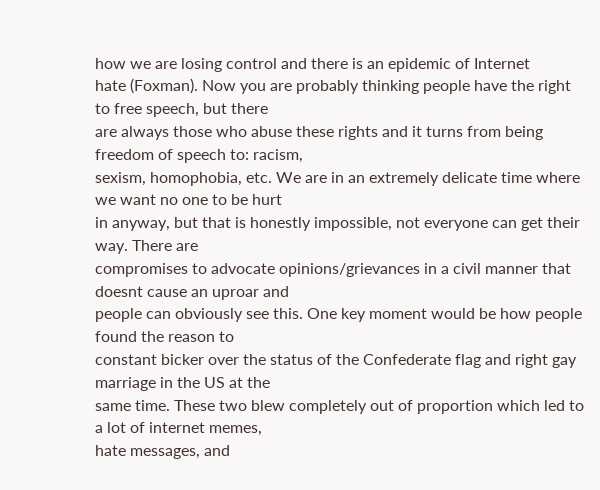how we are losing control and there is an epidemic of Internet
hate (Foxman). Now you are probably thinking people have the right to free speech, but there
are always those who abuse these rights and it turns from being freedom of speech to: racism,
sexism, homophobia, etc. We are in an extremely delicate time where we want no one to be hurt
in anyway, but that is honestly impossible, not everyone can get their way. There are
compromises to advocate opinions/grievances in a civil manner that doesnt cause an uproar and
people can obviously see this. One key moment would be how people found the reason to
constant bicker over the status of the Confederate flag and right gay marriage in the US at the
same time. These two blew completely out of proportion which led to a lot of internet memes,
hate messages, and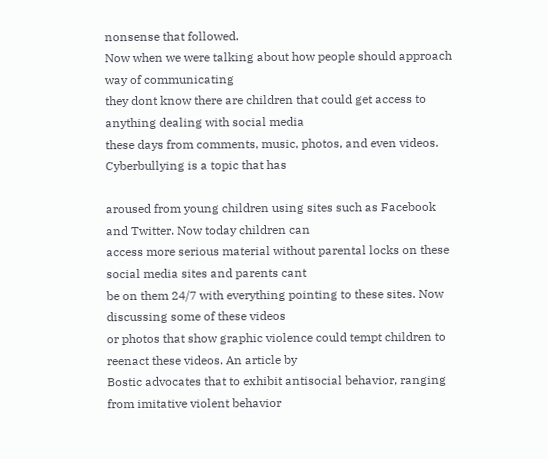nonsense that followed.
Now when we were talking about how people should approach way of communicating
they dont know there are children that could get access to anything dealing with social media
these days from comments, music, photos, and even videos. Cyberbullying is a topic that has

aroused from young children using sites such as Facebook and Twitter. Now today children can
access more serious material without parental locks on these social media sites and parents cant
be on them 24/7 with everything pointing to these sites. Now discussing some of these videos
or photos that show graphic violence could tempt children to reenact these videos. An article by
Bostic advocates that to exhibit antisocial behavior, ranging from imitative violent behavior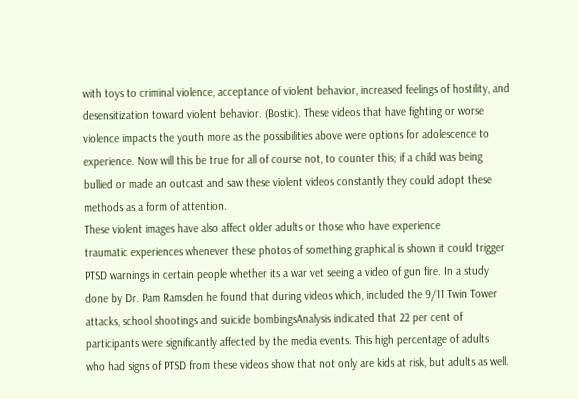with toys to criminal violence, acceptance of violent behavior, increased feelings of hostility, and
desensitization toward violent behavior. (Bostic). These videos that have fighting or worse
violence impacts the youth more as the possibilities above were options for adolescence to
experience. Now will this be true for all of course not, to counter this; if a child was being
bullied or made an outcast and saw these violent videos constantly they could adopt these
methods as a form of attention.
These violent images have also affect older adults or those who have experience
traumatic experiences whenever these photos of something graphical is shown it could trigger
PTSD warnings in certain people whether its a war vet seeing a video of gun fire. In a study
done by Dr. Pam Ramsden he found that during videos which, included the 9/11 Twin Tower
attacks, school shootings and suicide bombingsAnalysis indicated that 22 per cent of
participants were significantly affected by the media events. This high percentage of adults
who had signs of PTSD from these videos show that not only are kids at risk, but adults as well.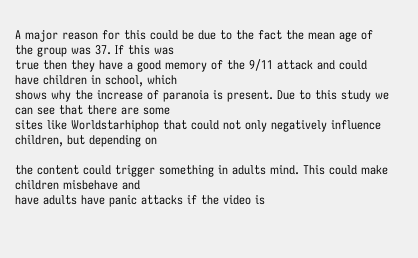A major reason for this could be due to the fact the mean age of the group was 37. If this was
true then they have a good memory of the 9/11 attack and could have children in school, which
shows why the increase of paranoia is present. Due to this study we can see that there are some
sites like Worldstarhiphop that could not only negatively influence children, but depending on

the content could trigger something in adults mind. This could make children misbehave and
have adults have panic attacks if the video is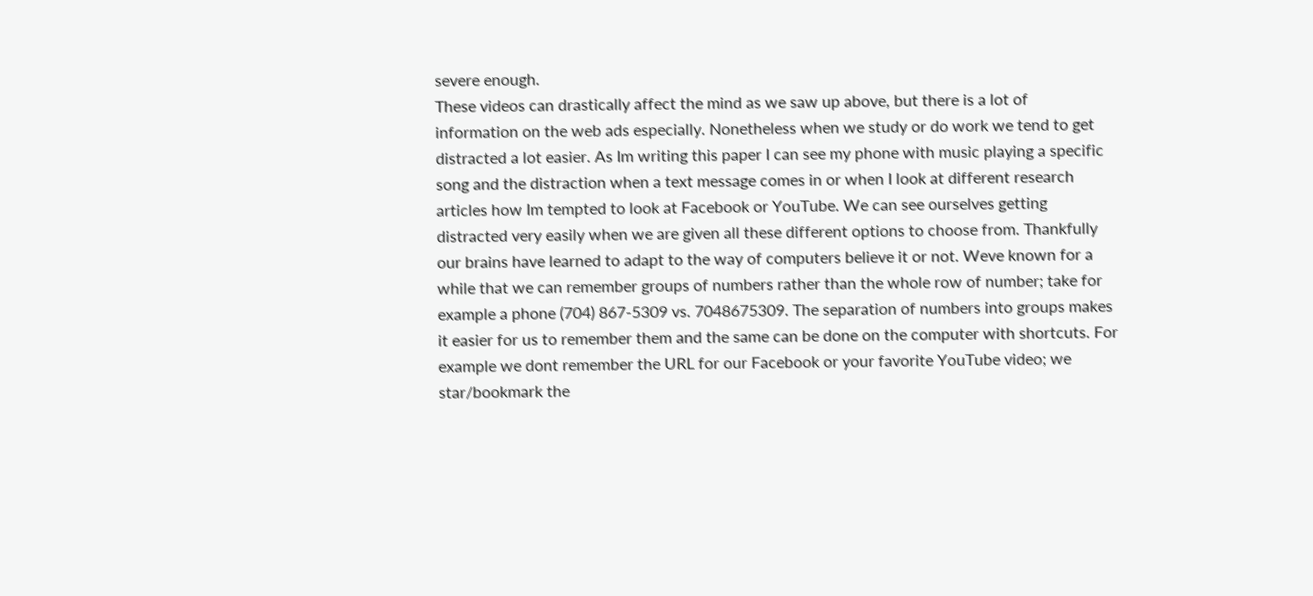severe enough.
These videos can drastically affect the mind as we saw up above, but there is a lot of
information on the web ads especially. Nonetheless when we study or do work we tend to get
distracted a lot easier. As Im writing this paper I can see my phone with music playing a specific
song and the distraction when a text message comes in or when I look at different research
articles how Im tempted to look at Facebook or YouTube. We can see ourselves getting
distracted very easily when we are given all these different options to choose from. Thankfully
our brains have learned to adapt to the way of computers believe it or not. Weve known for a
while that we can remember groups of numbers rather than the whole row of number; take for
example a phone (704) 867-5309 vs. 7048675309. The separation of numbers into groups makes
it easier for us to remember them and the same can be done on the computer with shortcuts. For
example we dont remember the URL for our Facebook or your favorite YouTube video; we
star/bookmark the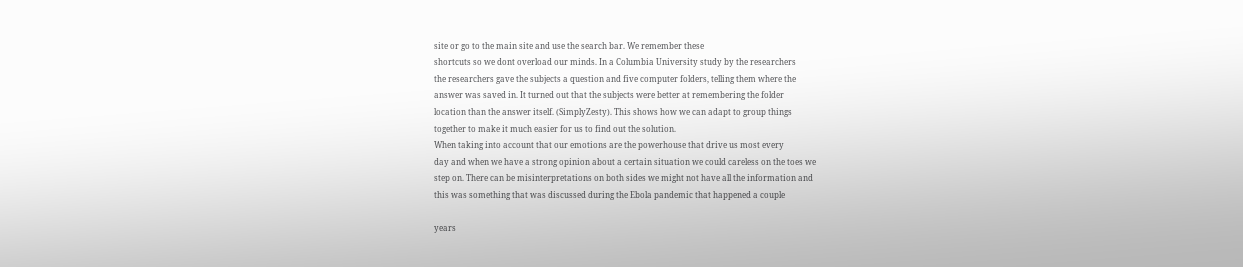site or go to the main site and use the search bar. We remember these
shortcuts so we dont overload our minds. In a Columbia University study by the researchers
the researchers gave the subjects a question and five computer folders, telling them where the
answer was saved in. It turned out that the subjects were better at remembering the folder
location than the answer itself. (SimplyZesty). This shows how we can adapt to group things
together to make it much easier for us to find out the solution.
When taking into account that our emotions are the powerhouse that drive us most every
day and when we have a strong opinion about a certain situation we could careless on the toes we
step on. There can be misinterpretations on both sides we might not have all the information and
this was something that was discussed during the Ebola pandemic that happened a couple

years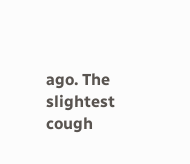ago. The slightest cough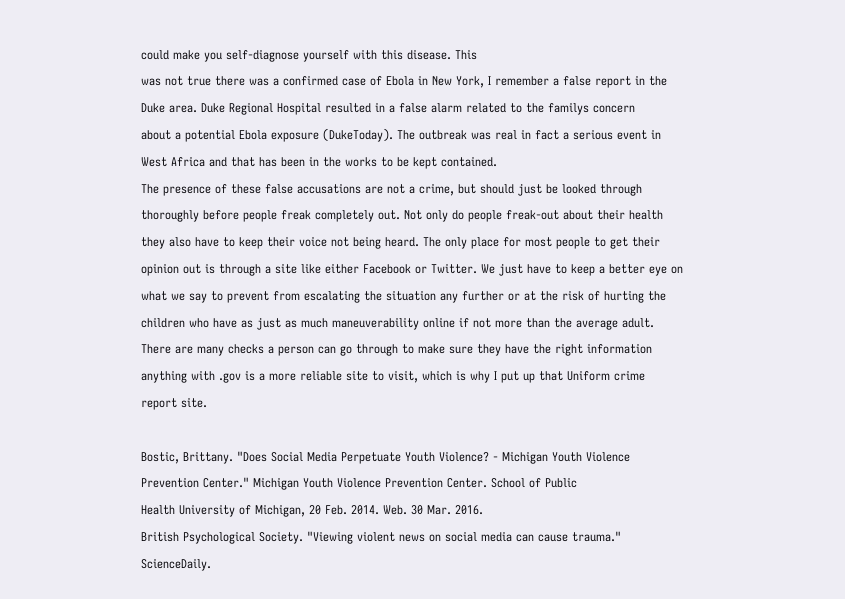could make you self-diagnose yourself with this disease. This
was not true there was a confirmed case of Ebola in New York, I remember a false report in the
Duke area. Duke Regional Hospital resulted in a false alarm related to the familys concern
about a potential Ebola exposure (DukeToday). The outbreak was real in fact a serious event in
West Africa and that has been in the works to be kept contained.
The presence of these false accusations are not a crime, but should just be looked through
thoroughly before people freak completely out. Not only do people freak-out about their health
they also have to keep their voice not being heard. The only place for most people to get their
opinion out is through a site like either Facebook or Twitter. We just have to keep a better eye on
what we say to prevent from escalating the situation any further or at the risk of hurting the
children who have as just as much maneuverability online if not more than the average adult.
There are many checks a person can go through to make sure they have the right information
anything with .gov is a more reliable site to visit, which is why I put up that Uniform crime
report site.

Bostic, Brittany. "Does Social Media Perpetuate Youth Violence? - Michigan Youth Violence
Prevention Center." Michigan Youth Violence Prevention Center. School of Public
Health University of Michigan, 20 Feb. 2014. Web. 30 Mar. 2016.
British Psychological Society. "Viewing violent news on social media can cause trauma."
ScienceDaily.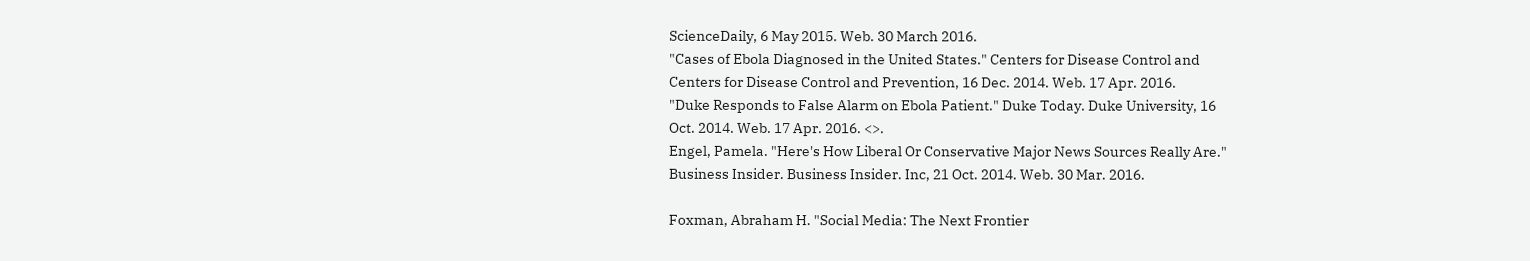ScienceDaily, 6 May 2015. Web. 30 March 2016.
"Cases of Ebola Diagnosed in the United States." Centers for Disease Control and
Centers for Disease Control and Prevention, 16 Dec. 2014. Web. 17 Apr. 2016.
"Duke Responds to False Alarm on Ebola Patient." Duke Today. Duke University, 16
Oct. 2014. Web. 17 Apr. 2016. <>.
Engel, Pamela. "Here's How Liberal Or Conservative Major News Sources Really Are."
Business Insider. Business Insider. Inc, 21 Oct. 2014. Web. 30 Mar. 2016.

Foxman, Abraham H. "Social Media: The Next Frontier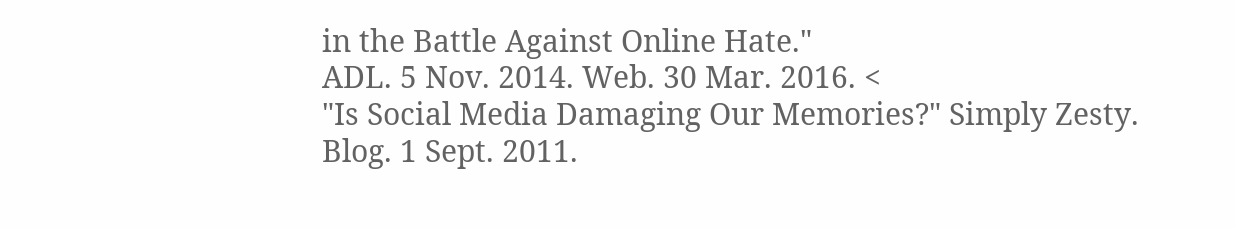in the Battle Against Online Hate."
ADL. 5 Nov. 2014. Web. 30 Mar. 2016. <
"Is Social Media Damaging Our Memories?" Simply Zesty. Blog. 1 Sept. 2011.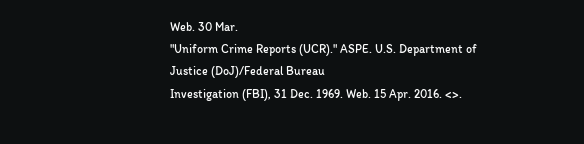Web. 30 Mar.
"Uniform Crime Reports (UCR)." ASPE. U.S. Department of Justice (DoJ)/Federal Bureau
Investigation (FBI), 31 Dec. 1969. Web. 15 Apr. 2016. <>.